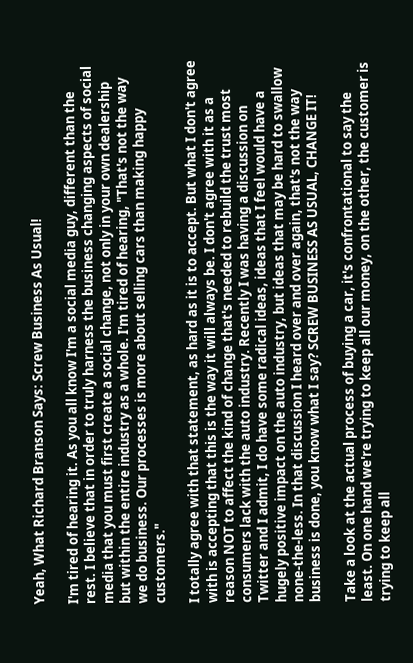Yeah, What Richard Branson Says: Screw Business As Usual!

I'm tired of hearing it. As you all know I'm a social media guy, different than the rest. I believe that in order to truly harness the business changing aspects of social media that you must first create a social change, not only in your own dealership but within the entire industry as a whole. I'm tired of hearing, "That's not the way we do business. Our processes is more about selling cars than making happy customers."

I totally agree with that statement, as hard as it is to accept. But what I don't agree with is accepting that this is the way it will always be. I don't agree with it as a reason NOT to affect the kind of change that's needed to rebuild the trust most consumers lack with the auto industry. Recently I was having a discussion on Twitter and I admit, I do have some radical ideas, ideas that I feel would have a hugely positive impact on the auto industry, but ideas that may be hard to swallow none-the-less. In that discussion I heard over and over again, that's not the way business is done, you know what I say? SCREW BUSINESS AS USUAL, CHANGE IT!

Take a look at the actual process of buying a car, it's confrontational to say the least. On one hand we're trying to keep all our money, on the other, the customer is trying to keep all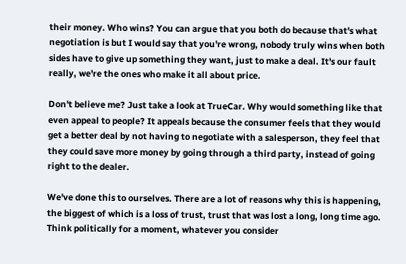their money. Who wins? You can argue that you both do because that's what negotiation is but I would say that you're wrong, nobody truly wins when both sides have to give up something they want, just to make a deal. It's our fault really, we're the ones who make it all about price.

Don't believe me? Just take a look at TrueCar. Why would something like that even appeal to people? It appeals because the consumer feels that they would get a better deal by not having to negotiate with a salesperson, they feel that they could save more money by going through a third party, instead of going right to the dealer.

We've done this to ourselves. There are a lot of reasons why this is happening, the biggest of which is a loss of trust, trust that was lost a long, long time ago. Think politically for a moment, whatever you consider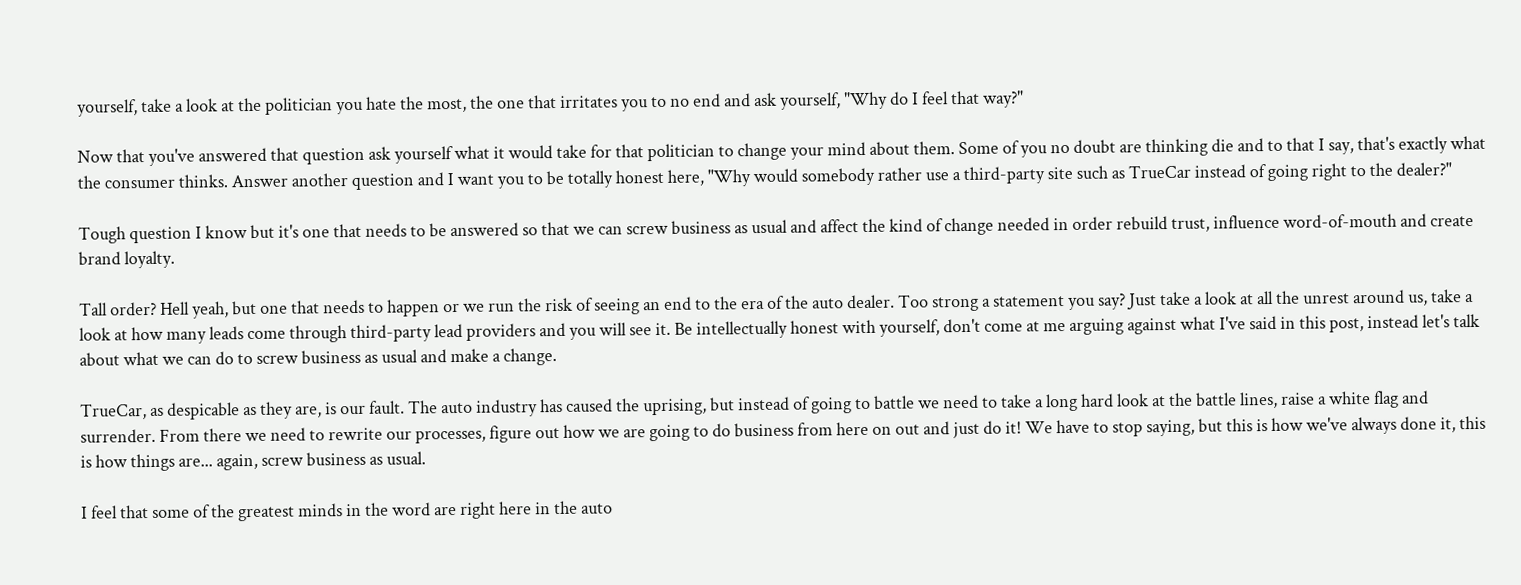yourself, take a look at the politician you hate the most, the one that irritates you to no end and ask yourself, "Why do I feel that way?"

Now that you've answered that question ask yourself what it would take for that politician to change your mind about them. Some of you no doubt are thinking die and to that I say, that's exactly what the consumer thinks. Answer another question and I want you to be totally honest here, "Why would somebody rather use a third-party site such as TrueCar instead of going right to the dealer?"

Tough question I know but it's one that needs to be answered so that we can screw business as usual and affect the kind of change needed in order rebuild trust, influence word-of-mouth and create brand loyalty.

Tall order? Hell yeah, but one that needs to happen or we run the risk of seeing an end to the era of the auto dealer. Too strong a statement you say? Just take a look at all the unrest around us, take a look at how many leads come through third-party lead providers and you will see it. Be intellectually honest with yourself, don't come at me arguing against what I've said in this post, instead let's talk about what we can do to screw business as usual and make a change.

TrueCar, as despicable as they are, is our fault. The auto industry has caused the uprising, but instead of going to battle we need to take a long hard look at the battle lines, raise a white flag and surrender. From there we need to rewrite our processes, figure out how we are going to do business from here on out and just do it! We have to stop saying, but this is how we've always done it, this is how things are... again, screw business as usual.

I feel that some of the greatest minds in the word are right here in the auto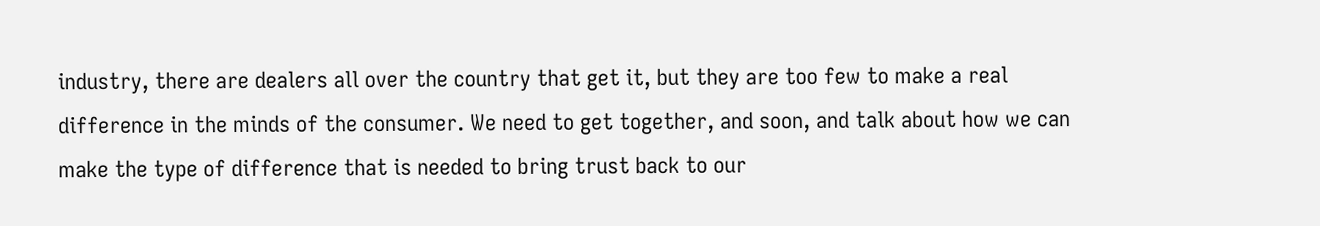industry, there are dealers all over the country that get it, but they are too few to make a real difference in the minds of the consumer. We need to get together, and soon, and talk about how we can make the type of difference that is needed to bring trust back to our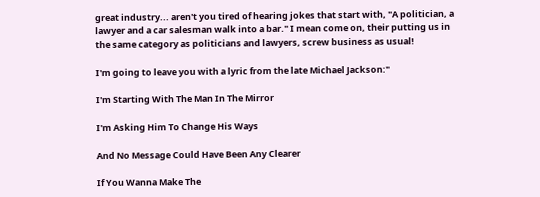great industry... aren't you tired of hearing jokes that start with, "A politician, a lawyer and a car salesman walk into a bar." I mean come on, their putting us in the same category as politicians and lawyers, screw business as usual!

I'm going to leave you with a lyric from the late Michael Jackson:"

I'm Starting With The Man In The Mirror

I'm Asking Him To Change His Ways

And No Message Could Have Been Any Clearer

If You Wanna Make The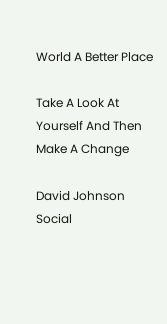World A Better Place

Take A Look At Yourself And Then Make A Change

David Johnson
Social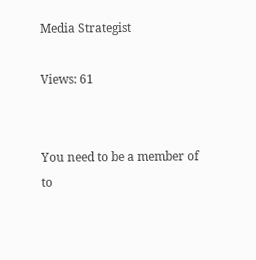Media Strategist

Views: 61


You need to be a member of to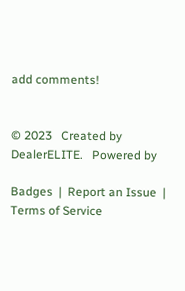add comments!


© 2023   Created by DealerELITE.   Powered by

Badges  |  Report an Issue  |  Terms of Service